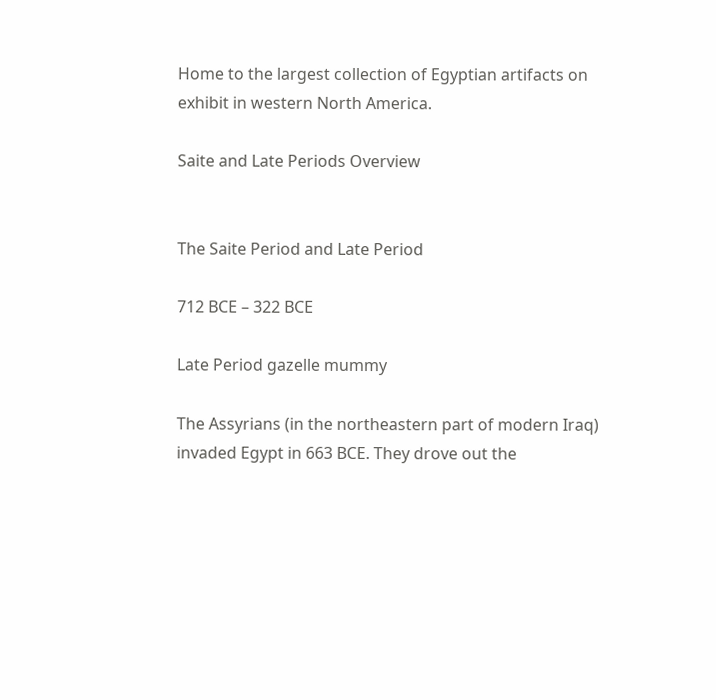Home to the largest collection of Egyptian artifacts on exhibit in western North America.

Saite and Late Periods Overview


The Saite Period and Late Period

712 BCE – 322 BCE

Late Period gazelle mummy

The Assyrians (in the northeastern part of modern Iraq) invaded Egypt in 663 BCE. They drove out the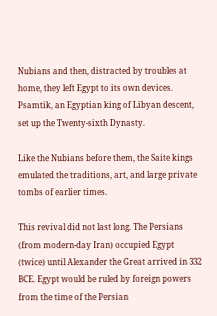Nubians and then, distracted by troubles at home, they left Egypt to its own devices. Psamtik, an Egyptian king of Libyan descent, set up the Twenty-sixth Dynasty.

Like the Nubians before them, the Saite kings emulated the traditions, art, and large private tombs of earlier times.

This revival did not last long. The Persians (from modern-day Iran) occupied Egypt (twice) until Alexander the Great arrived in 332 BCE. Egypt would be ruled by foreign powers from the time of the Persian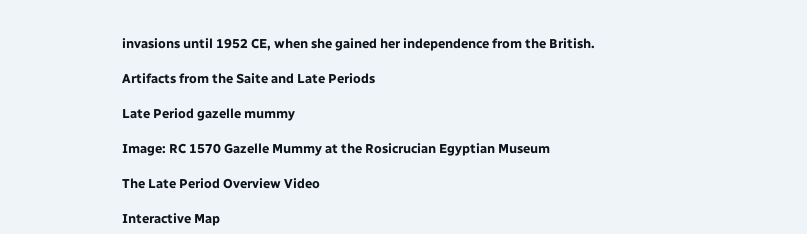invasions until 1952 CE, when she gained her independence from the British.

Artifacts from the Saite and Late Periods

Late Period gazelle mummy

Image: RC 1570 Gazelle Mummy at the Rosicrucian Egyptian Museum

The Late Period Overview Video

Interactive Map